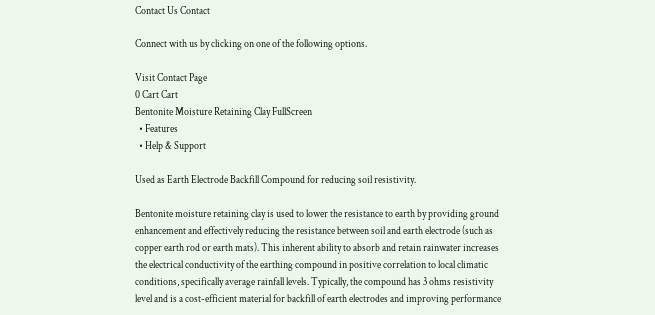Contact Us Contact

Connect with us by clicking on one of the following options.

Visit Contact Page
0 Cart Cart
Bentonite Moisture Retaining Clay FullScreen
  • Features
  • Help & Support

Used as Earth Electrode Backfill Compound for reducing soil resistivity.

Bentonite moisture retaining clay is used to lower the resistance to earth by providing ground enhancement and effectively reducing the resistance between soil and earth electrode (such as copper earth rod or earth mats). This inherent ability to absorb and retain rainwater increases the electrical conductivity of the earthing compound in positive correlation to local climatic conditions, specifically average rainfall levels. Typically, the compound has 3 ohms resistivity level and is a cost-efficient material for backfill of earth electrodes and improving performance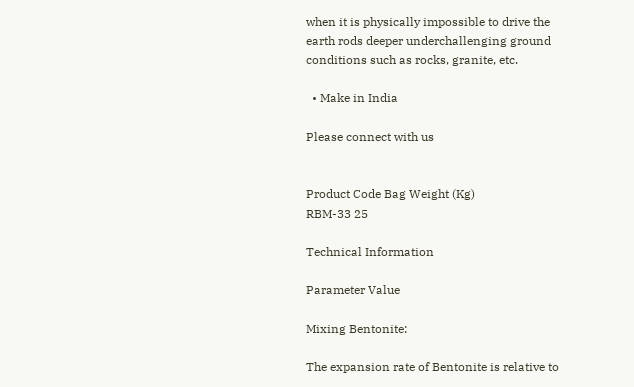when it is physically impossible to drive the earth rods deeper underchallenging ground conditions such as rocks, granite, etc.

  • Make in India

Please connect with us


Product Code Bag Weight (Kg)
RBM-33 25

Technical Information

Parameter Value

Mixing Bentonite:

The expansion rate of Bentonite is relative to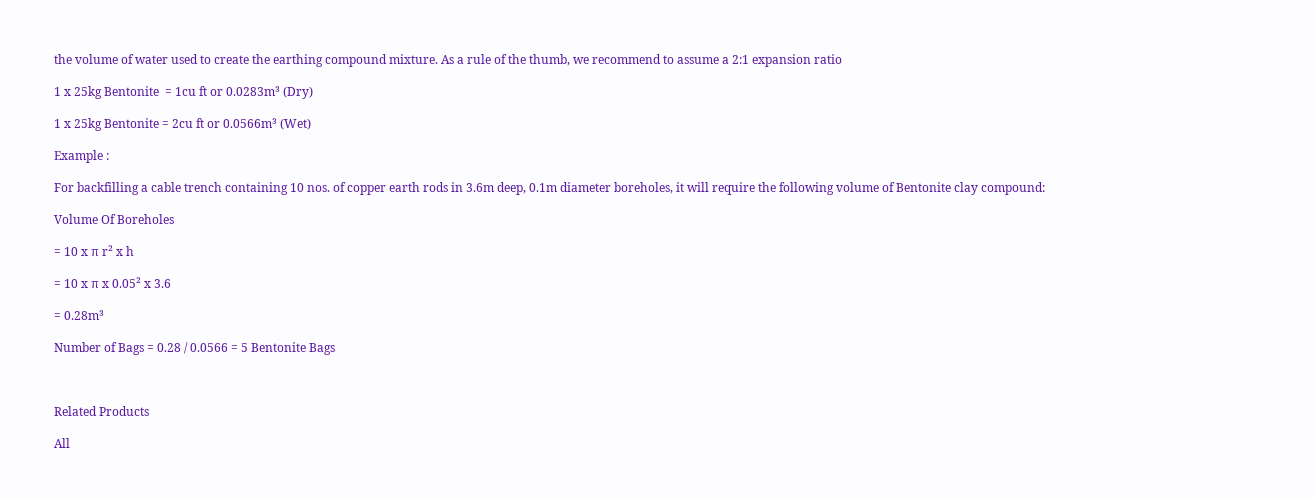the volume of water used to create the earthing compound mixture. As a rule of the thumb, we recommend to assume a 2:1 expansion ratio

1 x 25kg Bentonite  = 1cu ft or 0.0283m³ (Dry)

1 x 25kg Bentonite = 2cu ft or 0.0566m³ (Wet)

Example :

For backfilling a cable trench containing 10 nos. of copper earth rods in 3.6m deep, 0.1m diameter boreholes, it will require the following volume of Bentonite clay compound:

Volume Of Boreholes

= 10 x π r² x h

= 10 x π x 0.05² x 3.6

= 0.28m³

Number of Bags = 0.28 / 0.0566 = 5 Bentonite Bags



Related Products

All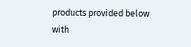products provided below with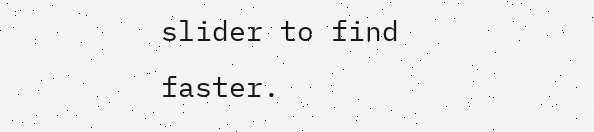slider to find faster.